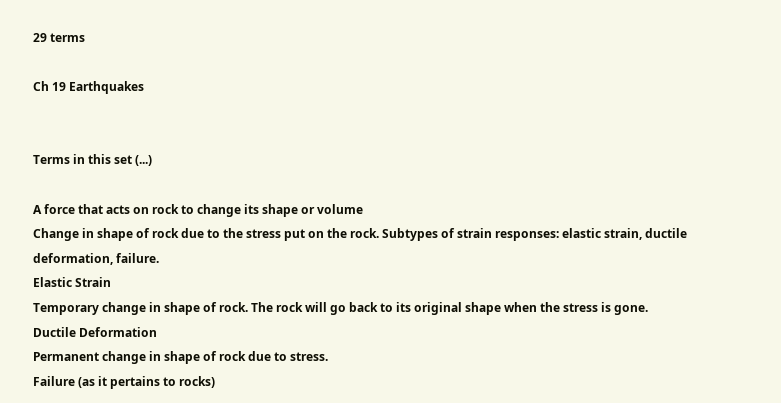29 terms

Ch 19 Earthquakes


Terms in this set (...)

A force that acts on rock to change its shape or volume
Change in shape of rock due to the stress put on the rock. Subtypes of strain responses: elastic strain, ductile deformation, failure.
Elastic Strain
Temporary change in shape of rock. The rock will go back to its original shape when the stress is gone.
Ductile Deformation
Permanent change in shape of rock due to stress.
Failure (as it pertains to rocks)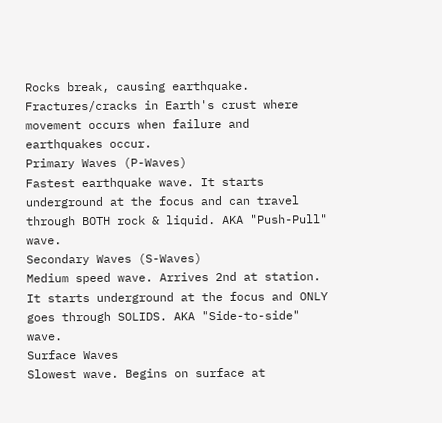Rocks break, causing earthquake.
Fractures/cracks in Earth's crust where movement occurs when failure and earthquakes occur.
Primary Waves (P-Waves)
Fastest earthquake wave. It starts underground at the focus and can travel through BOTH rock & liquid. AKA "Push-Pull" wave.
Secondary Waves (S-Waves)
Medium speed wave. Arrives 2nd at station. It starts underground at the focus and ONLY goes through SOLIDS. AKA "Side-to-side" wave.
Surface Waves
Slowest wave. Begins on surface at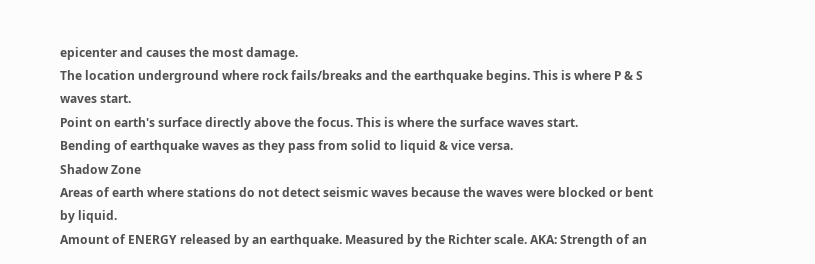epicenter and causes the most damage.
The location underground where rock fails/breaks and the earthquake begins. This is where P & S waves start.
Point on earth's surface directly above the focus. This is where the surface waves start.
Bending of earthquake waves as they pass from solid to liquid & vice versa.
Shadow Zone
Areas of earth where stations do not detect seismic waves because the waves were blocked or bent by liquid.
Amount of ENERGY released by an earthquake. Measured by the Richter scale. AKA: Strength of an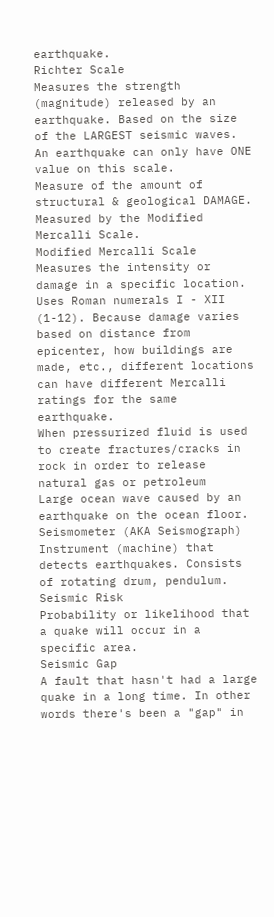earthquake.
Richter Scale
Measures the strength (magnitude) released by an earthquake. Based on the size of the LARGEST seismic waves. An earthquake can only have ONE value on this scale.
Measure of the amount of structural & geological DAMAGE. Measured by the Modified Mercalli Scale.
Modified Mercalli Scale
Measures the intensity or damage in a specific location. Uses Roman numerals I - XII (1-12). Because damage varies based on distance from epicenter, how buildings are made, etc., different locations can have different Mercalli ratings for the same earthquake.
When pressurized fluid is used to create fractures/cracks in rock in order to release natural gas or petroleum
Large ocean wave caused by an earthquake on the ocean floor.
Seismometer (AKA Seismograph)
Instrument (machine) that detects earthquakes. Consists of rotating drum, pendulum.
Seismic Risk
Probability or likelihood that a quake will occur in a specific area.
Seismic Gap
A fault that hasn't had a large quake in a long time. In other words there's been a "gap" in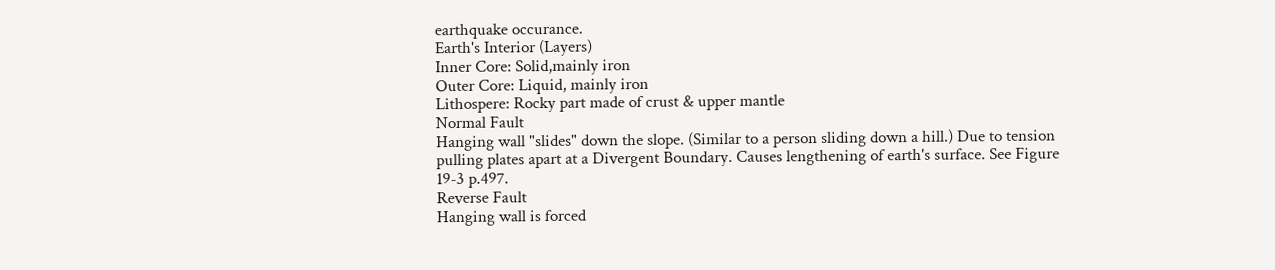earthquake occurance.
Earth's Interior (Layers)
Inner Core: Solid,mainly iron
Outer Core: Liquid, mainly iron
Lithospere: Rocky part made of crust & upper mantle
Normal Fault
Hanging wall "slides" down the slope. (Similar to a person sliding down a hill.) Due to tension pulling plates apart at a Divergent Boundary. Causes lengthening of earth's surface. See Figure 19-3 p.497.
Reverse Fault
Hanging wall is forced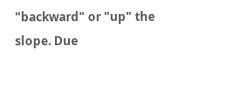"backward" or "up" the slope. Due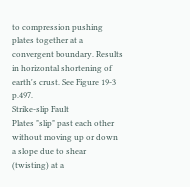to compression pushing plates together at a convergent boundary. Results in horizontal shortening of earth's crust. See Figure 19-3 p.497.
Strike-slip Fault
Plates "slip" past each other without moving up or down a slope due to shear (twisting) at a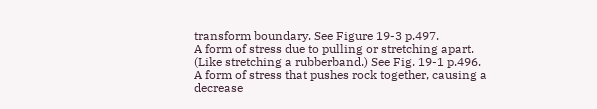transform boundary. See Figure 19-3 p.497.
A form of stress due to pulling or stretching apart. (Like stretching a rubberband.) See Fig. 19-1 p.496.
A form of stress that pushes rock together, causing a decrease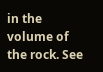in the volume of the rock. See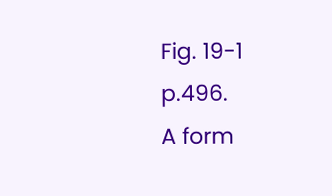Fig. 19-1 p.496.
A form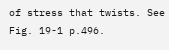of stress that twists. See Fig. 19-1 p.496.